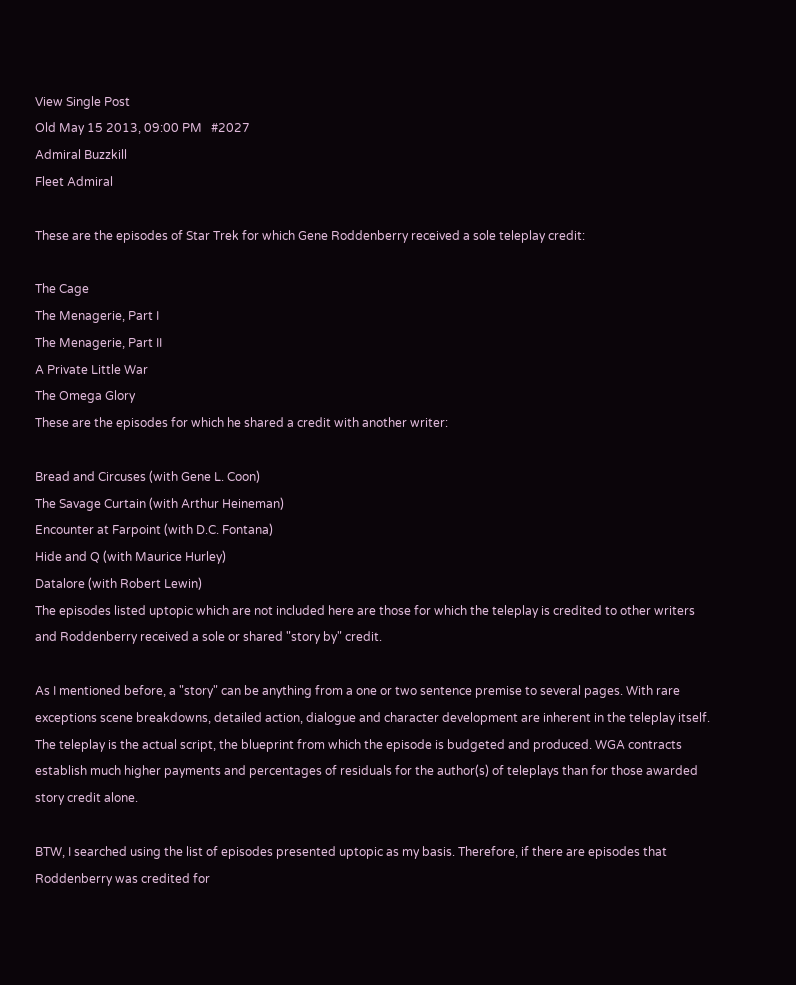View Single Post
Old May 15 2013, 09:00 PM   #2027
Admiral Buzzkill
Fleet Admiral

These are the episodes of Star Trek for which Gene Roddenberry received a sole teleplay credit:

The Cage
The Menagerie, Part I
The Menagerie, Part II
A Private Little War
The Omega Glory
These are the episodes for which he shared a credit with another writer:

Bread and Circuses (with Gene L. Coon)
The Savage Curtain (with Arthur Heineman)
Encounter at Farpoint (with D.C. Fontana)
Hide and Q (with Maurice Hurley)
Datalore (with Robert Lewin)
The episodes listed uptopic which are not included here are those for which the teleplay is credited to other writers and Roddenberry received a sole or shared "story by" credit.

As I mentioned before, a "story" can be anything from a one or two sentence premise to several pages. With rare exceptions scene breakdowns, detailed action, dialogue and character development are inherent in the teleplay itself. The teleplay is the actual script, the blueprint from which the episode is budgeted and produced. WGA contracts establish much higher payments and percentages of residuals for the author(s) of teleplays than for those awarded story credit alone.

BTW, I searched using the list of episodes presented uptopic as my basis. Therefore, if there are episodes that Roddenberry was credited for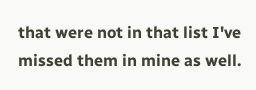that were not in that list I've missed them in mine as well.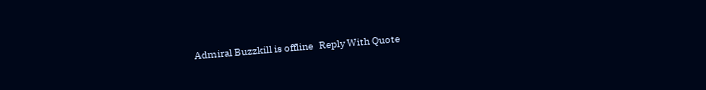Admiral Buzzkill is offline   Reply With Quote